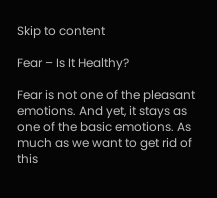Skip to content

Fear – Is It Healthy?

Fear is not one of the pleasant emotions. And yet, it stays as one of the basic emotions. As much as we want to get rid of this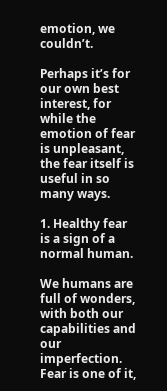emotion, we couldn’t.

Perhaps it’s for our own best interest, for while the emotion of fear is unpleasant, the fear itself is useful in so many ways.

1. Healthy fear is a sign of a normal human.

We humans are full of wonders, with both our capabilities and our imperfection. Fear is one of it,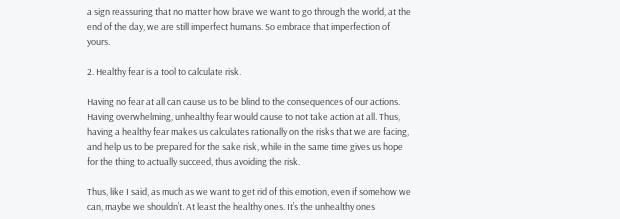a sign reassuring that no matter how brave we want to go through the world, at the end of the day, we are still imperfect humans. So embrace that imperfection of yours.

2. Healthy fear is a tool to calculate risk.

Having no fear at all can cause us to be blind to the consequences of our actions. Having overwhelming, unhealthy fear would cause to not take action at all. Thus, having a healthy fear makes us calculates rationally on the risks that we are facing, and help us to be prepared for the sake risk, while in the same time gives us hope for the thing to actually succeed, thus avoiding the risk.

Thus, like I said, as much as we want to get rid of this emotion, even if somehow we can, maybe we shouldn’t. At least the healthy ones. It’s the unhealthy ones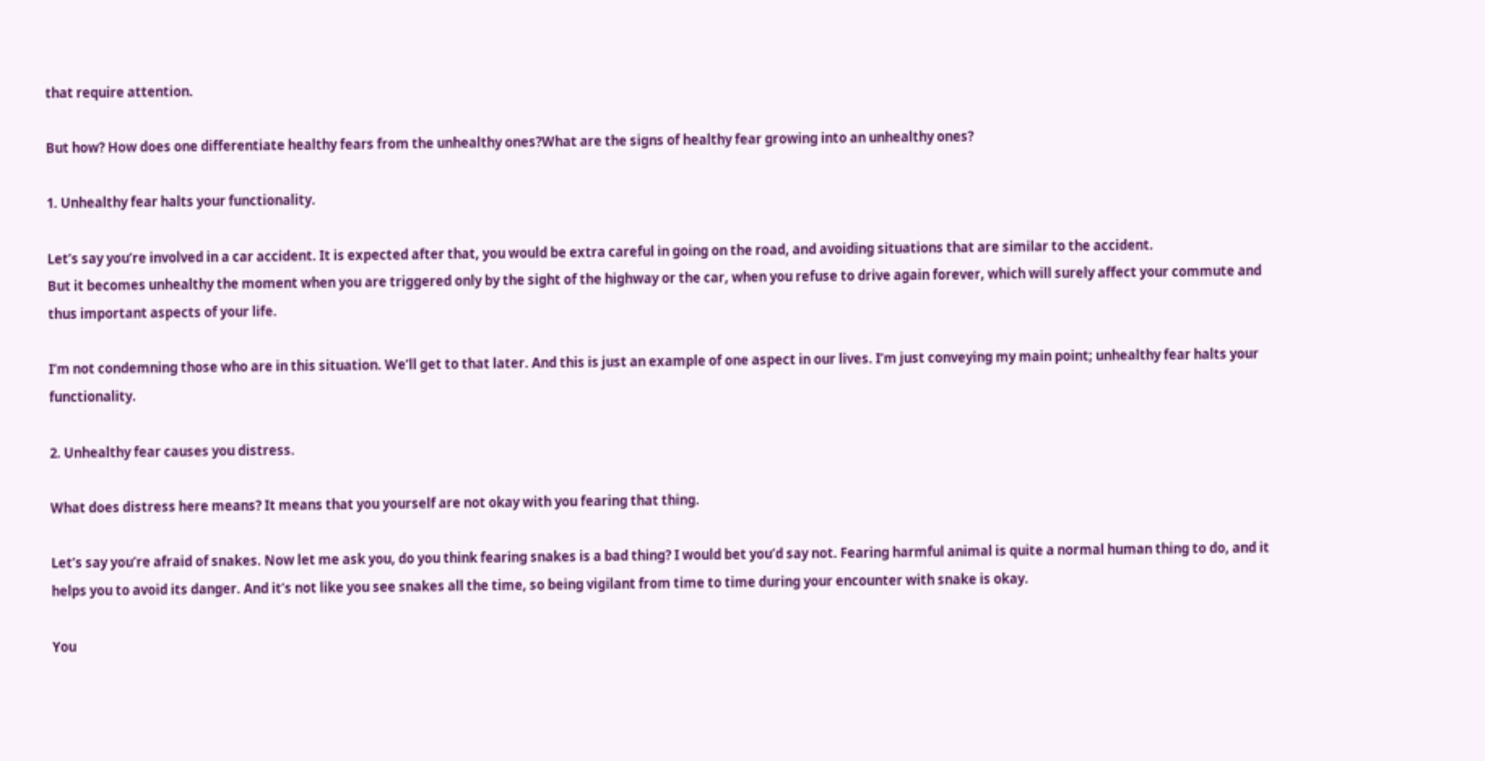that require attention.

But how? How does one differentiate healthy fears from the unhealthy ones?What are the signs of healthy fear growing into an unhealthy ones?

1. Unhealthy fear halts your functionality.

Let’s say you’re involved in a car accident. It is expected after that, you would be extra careful in going on the road, and avoiding situations that are similar to the accident.
But it becomes unhealthy the moment when you are triggered only by the sight of the highway or the car, when you refuse to drive again forever, which will surely affect your commute and thus important aspects of your life.

I’m not condemning those who are in this situation. We’ll get to that later. And this is just an example of one aspect in our lives. I’m just conveying my main point; unhealthy fear halts your functionality.

2. Unhealthy fear causes you distress.

What does distress here means? It means that you yourself are not okay with you fearing that thing.

Let’s say you’re afraid of snakes. Now let me ask you, do you think fearing snakes is a bad thing? I would bet you’d say not. Fearing harmful animal is quite a normal human thing to do, and it helps you to avoid its danger. And it’s not like you see snakes all the time, so being vigilant from time to time during your encounter with snake is okay.

You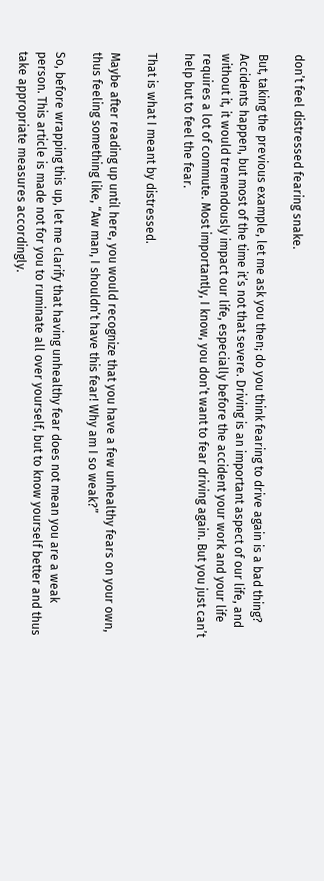don’t feel distressed fearing snake.

But, taking the previous example, let me ask you then; do you think fearing to drive again is a bad thing? Accidents happen, but most of the time it’s not that severe. Driving is an important aspect of our life, and without it, it would tremendously impact our life, especially before the accident your work and your life requires a lot of commute. Most importantly, I know, you don’t want to fear driving again. But you just can’t help but to feel the fear.

That is what I meant by distressed.

Maybe after reading up until here, you would recognize that you have a few unhealthy fears on your own, thus feeling something like, “Aw man, I shouldn’t have this fear! Why am I so weak?”

So, before wrapping this up, let me clarify that having unhealthy fear does not mean you are a weak person. This article is made not for you to ruminate all over yourself, but to know yourself better and thus take appropriate measures accordingly.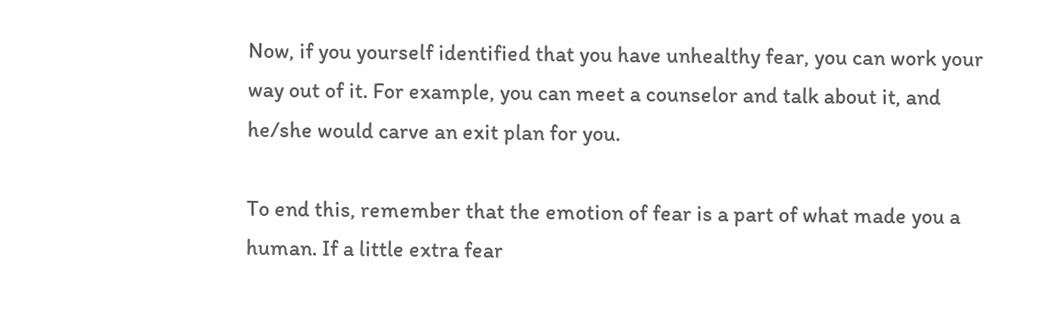Now, if you yourself identified that you have unhealthy fear, you can work your way out of it. For example, you can meet a counselor and talk about it, and he/she would carve an exit plan for you.

To end this, remember that the emotion of fear is a part of what made you a human. If a little extra fear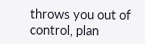throws you out of control, plan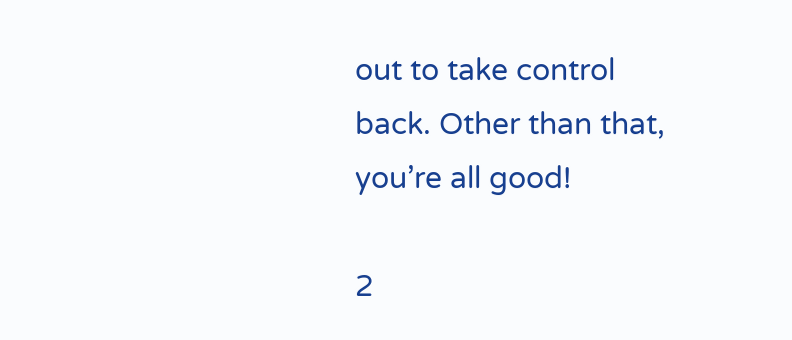out to take control back. Other than that, you’re all good!

2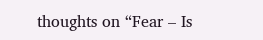thoughts on “Fear – Is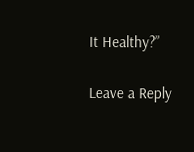It Healthy?”

Leave a Reply